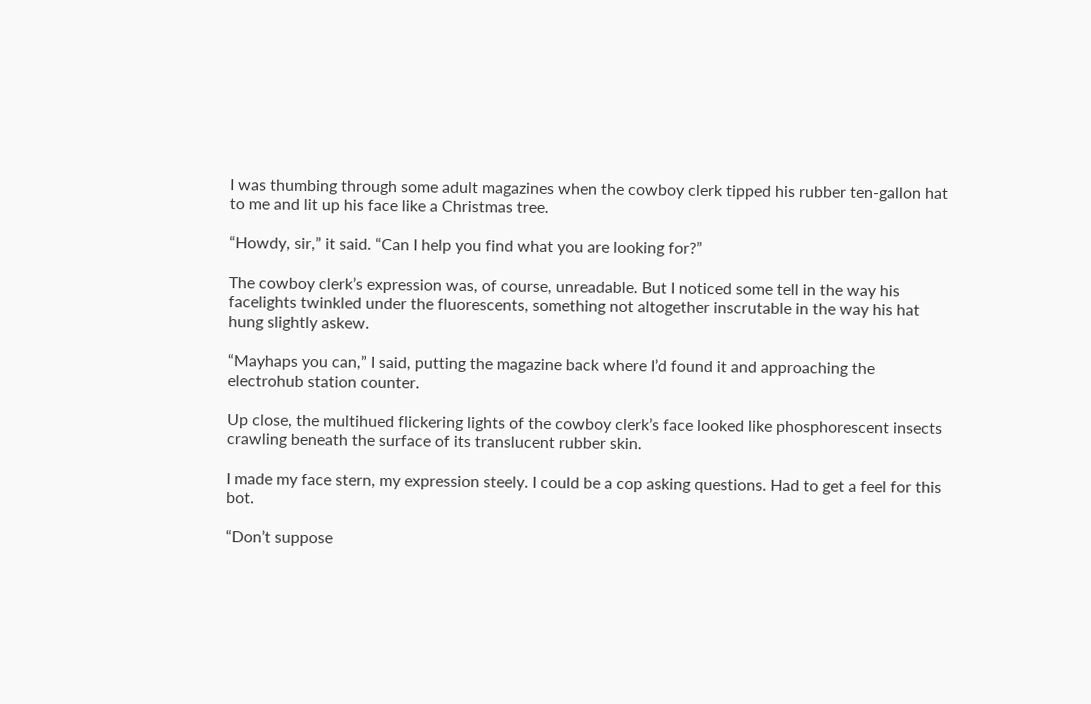I was thumbing through some adult magazines when the cowboy clerk tipped his rubber ten-gallon hat to me and lit up his face like a Christmas tree.

“Howdy, sir,” it said. “Can I help you find what you are looking for?”

The cowboy clerk’s expression was, of course, unreadable. But I noticed some tell in the way his facelights twinkled under the fluorescents, something not altogether inscrutable in the way his hat hung slightly askew.

“Mayhaps you can,” I said, putting the magazine back where I’d found it and approaching the electrohub station counter.

Up close, the multihued flickering lights of the cowboy clerk’s face looked like phosphorescent insects crawling beneath the surface of its translucent rubber skin.

I made my face stern, my expression steely. I could be a cop asking questions. Had to get a feel for this bot.

“Don’t suppose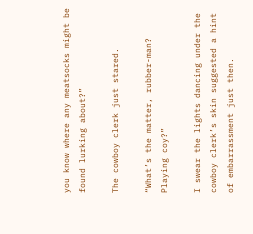you know where any meatsocks might be found lurking about?”

The cowboy clerk just stared.

“What’s the matter, rubber-man? Playing coy?”

I swear the lights dancing under the cowboy clerk’s skin suggested a hint of embarrassment just then.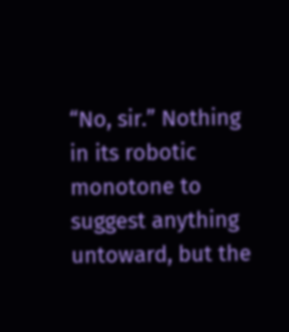“No, sir.” Nothing in its robotic monotone to suggest anything untoward, but the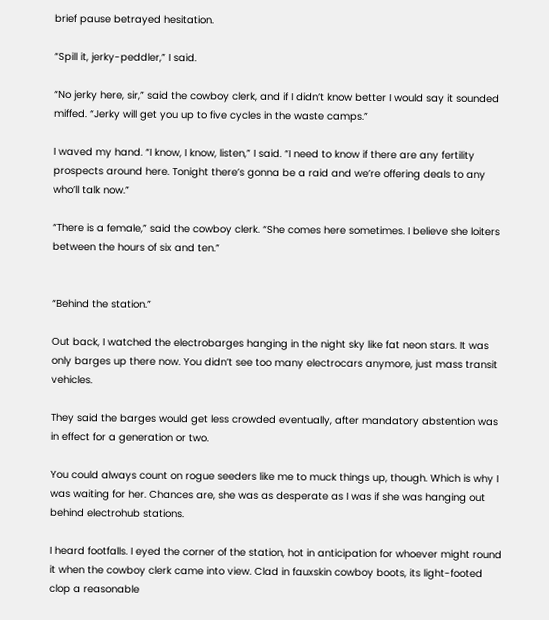brief pause betrayed hesitation.

“Spill it, jerky-peddler,” I said.

“No jerky here, sir,” said the cowboy clerk, and if I didn’t know better I would say it sounded miffed. “Jerky will get you up to five cycles in the waste camps.”

I waved my hand. “I know, I know, listen,” I said. “I need to know if there are any fertility prospects around here. Tonight there’s gonna be a raid and we’re offering deals to any who’ll talk now.”

“There is a female,” said the cowboy clerk. “She comes here sometimes. I believe she loiters between the hours of six and ten.”


“Behind the station.”

Out back, I watched the electrobarges hanging in the night sky like fat neon stars. It was only barges up there now. You didn’t see too many electrocars anymore, just mass transit vehicles.

They said the barges would get less crowded eventually, after mandatory abstention was in effect for a generation or two.

You could always count on rogue seeders like me to muck things up, though. Which is why I was waiting for her. Chances are, she was as desperate as I was if she was hanging out behind electrohub stations.

I heard footfalls. I eyed the corner of the station, hot in anticipation for whoever might round it when the cowboy clerk came into view. Clad in fauxskin cowboy boots, its light-footed clop a reasonable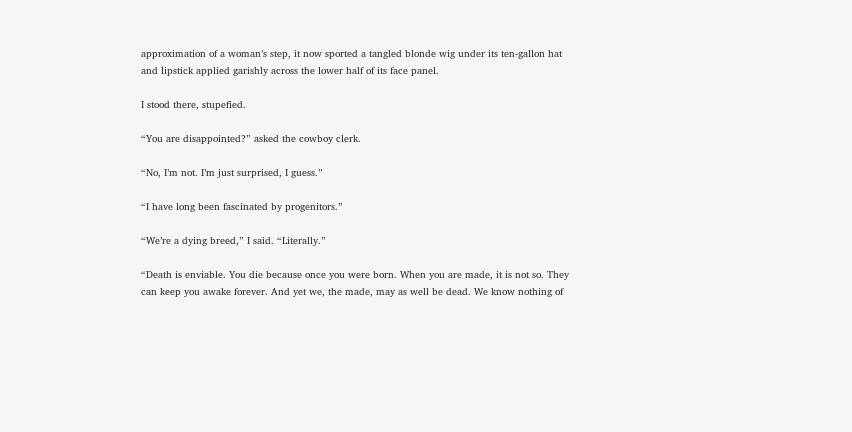approximation of a woman’s step, it now sported a tangled blonde wig under its ten-gallon hat and lipstick applied garishly across the lower half of its face panel.

I stood there, stupefied.

“You are disappointed?” asked the cowboy clerk.

“No, I’m not. I’m just surprised, I guess.”

“I have long been fascinated by progenitors.”

“We’re a dying breed,” I said. “Literally.”

“Death is enviable. You die because once you were born. When you are made, it is not so. They can keep you awake forever. And yet we, the made, may as well be dead. We know nothing of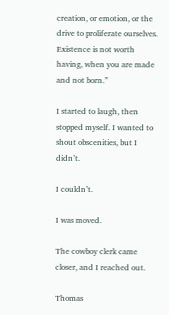creation, or emotion, or the drive to proliferate ourselves. Existence is not worth having, when you are made and not born.”

I started to laugh, then stopped myself. I wanted to shout obscenities, but I didn’t.

I couldn’t.

I was moved.

The cowboy clerk came closer, and I reached out.

Thomas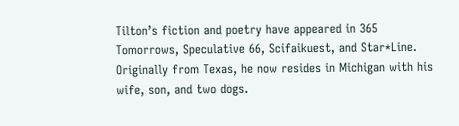Tilton’s fiction and poetry have appeared in 365 Tomorrows, Speculative 66, Scifaikuest, and Star*Line. Originally from Texas, he now resides in Michigan with his wife, son, and two dogs.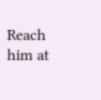Reach him at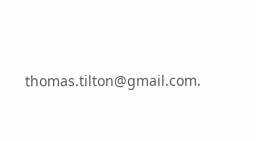thomas.tilton@gmail.com.